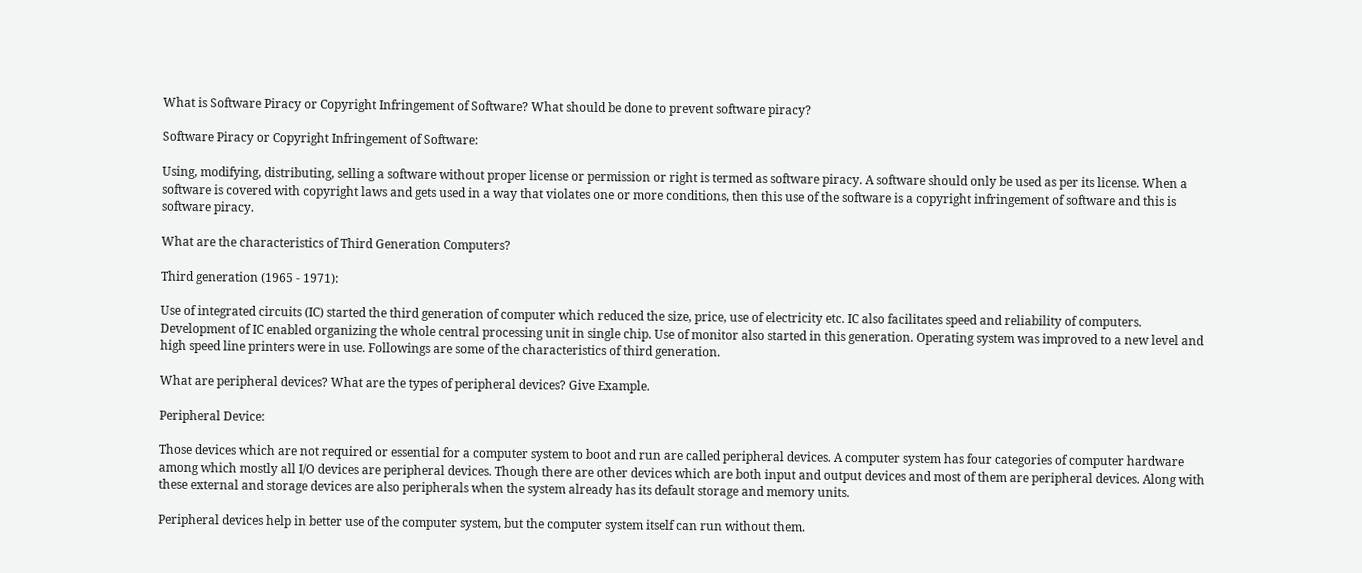What is Software Piracy or Copyright Infringement of Software? What should be done to prevent software piracy?

Software Piracy or Copyright Infringement of Software:

Using, modifying, distributing, selling a software without proper license or permission or right is termed as software piracy. A software should only be used as per its license. When a software is covered with copyright laws and gets used in a way that violates one or more conditions, then this use of the software is a copyright infringement of software and this is software piracy.

What are the characteristics of Third Generation Computers?

Third generation (1965 - 1971):

Use of integrated circuits (IC) started the third generation of computer which reduced the size, price, use of electricity etc. IC also facilitates speed and reliability of computers. Development of IC enabled organizing the whole central processing unit in single chip. Use of monitor also started in this generation. Operating system was improved to a new level and high speed line printers were in use. Followings are some of the characteristics of third generation.

What are peripheral devices? What are the types of peripheral devices? Give Example.

Peripheral Device:

Those devices which are not required or essential for a computer system to boot and run are called peripheral devices. A computer system has four categories of computer hardware among which mostly all I/O devices are peripheral devices. Though there are other devices which are both input and output devices and most of them are peripheral devices. Along with these external and storage devices are also peripherals when the system already has its default storage and memory units.

Peripheral devices help in better use of the computer system, but the computer system itself can run without them.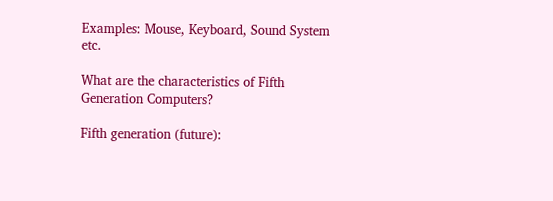Examples: Mouse, Keyboard, Sound System etc.

What are the characteristics of Fifth Generation Computers?

Fifth generation (future):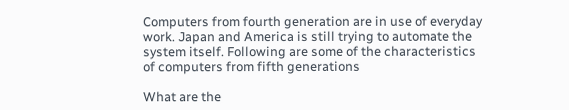Computers from fourth generation are in use of everyday work. Japan and America is still trying to automate the system itself. Following are some of the characteristics of computers from fifth generations

What are the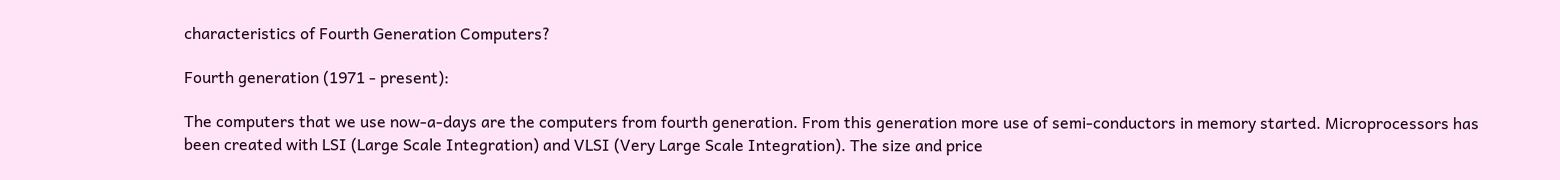characteristics of Fourth Generation Computers?

Fourth generation (1971 - present):

The computers that we use now-a-days are the computers from fourth generation. From this generation more use of semi-conductors in memory started. Microprocessors has been created with LSI (Large Scale Integration) and VLSI (Very Large Scale Integration). The size and price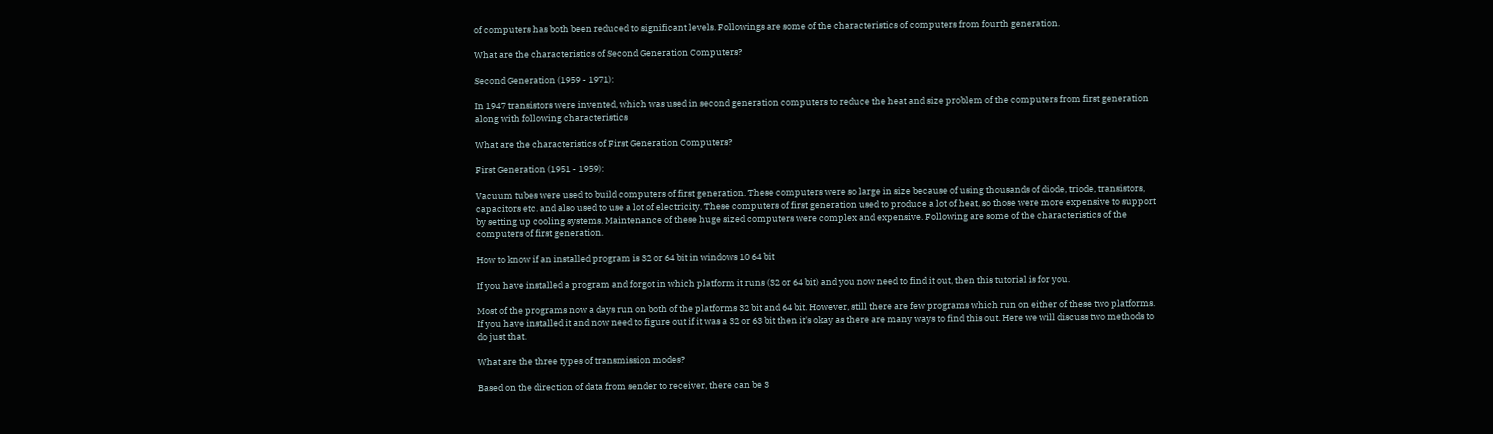of computers has both been reduced to significant levels. Followings are some of the characteristics of computers from fourth generation.

What are the characteristics of Second Generation Computers?

Second Generation (1959 - 1971):

In 1947 transistors were invented, which was used in second generation computers to reduce the heat and size problem of the computers from first generation along with following characteristics

What are the characteristics of First Generation Computers?

First Generation (1951 - 1959):

Vacuum tubes were used to build computers of first generation. These computers were so large in size because of using thousands of diode, triode, transistors, capacitors etc. and also used to use a lot of electricity. These computers of first generation used to produce a lot of heat, so those were more expensive to support by setting up cooling systems. Maintenance of these huge sized computers were complex and expensive. Following are some of the characteristics of the computers of first generation.

How to know if an installed program is 32 or 64 bit in windows 10 64 bit

If you have installed a program and forgot in which platform it runs (32 or 64 bit) and you now need to find it out, then this tutorial is for you.

Most of the programs now a days run on both of the platforms 32 bit and 64 bit. However, still there are few programs which run on either of these two platforms. If you have installed it and now need to figure out if it was a 32 or 63 bit then it's okay as there are many ways to find this out. Here we will discuss two methods to do just that.

What are the three types of transmission modes?

Based on the direction of data from sender to receiver, there can be 3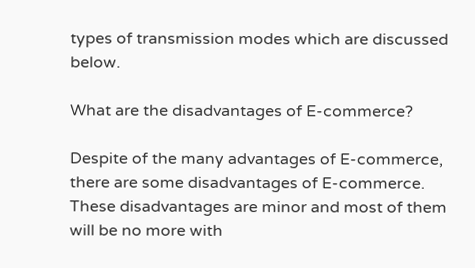types of transmission modes which are discussed below.

What are the disadvantages of E-commerce?

Despite of the many advantages of E-commerce, there are some disadvantages of E-commerce. These disadvantages are minor and most of them will be no more with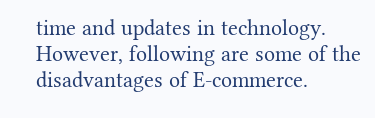time and updates in technology. However, following are some of the disadvantages of E-commerce.